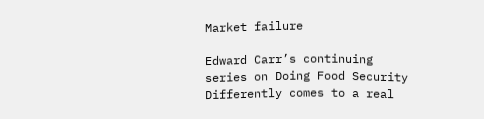Market failure

Edward Carr’s continuing series on Doing Food Security Differently comes to a real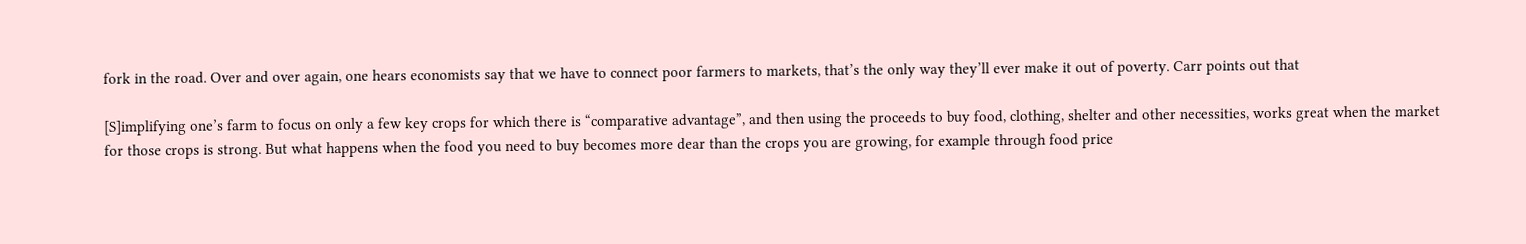fork in the road. Over and over again, one hears economists say that we have to connect poor farmers to markets, that’s the only way they’ll ever make it out of poverty. Carr points out that

[S]implifying one’s farm to focus on only a few key crops for which there is “comparative advantage”, and then using the proceeds to buy food, clothing, shelter and other necessities, works great when the market for those crops is strong. But what happens when the food you need to buy becomes more dear than the crops you are growing, for example through food price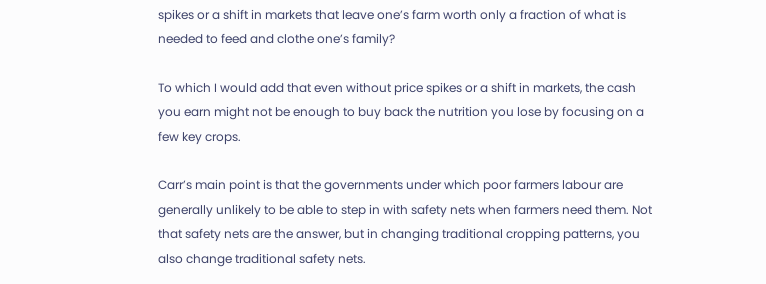spikes or a shift in markets that leave one’s farm worth only a fraction of what is needed to feed and clothe one’s family?

To which I would add that even without price spikes or a shift in markets, the cash you earn might not be enough to buy back the nutrition you lose by focusing on a few key crops.

Carr’s main point is that the governments under which poor farmers labour are generally unlikely to be able to step in with safety nets when farmers need them. Not that safety nets are the answer, but in changing traditional cropping patterns, you also change traditional safety nets.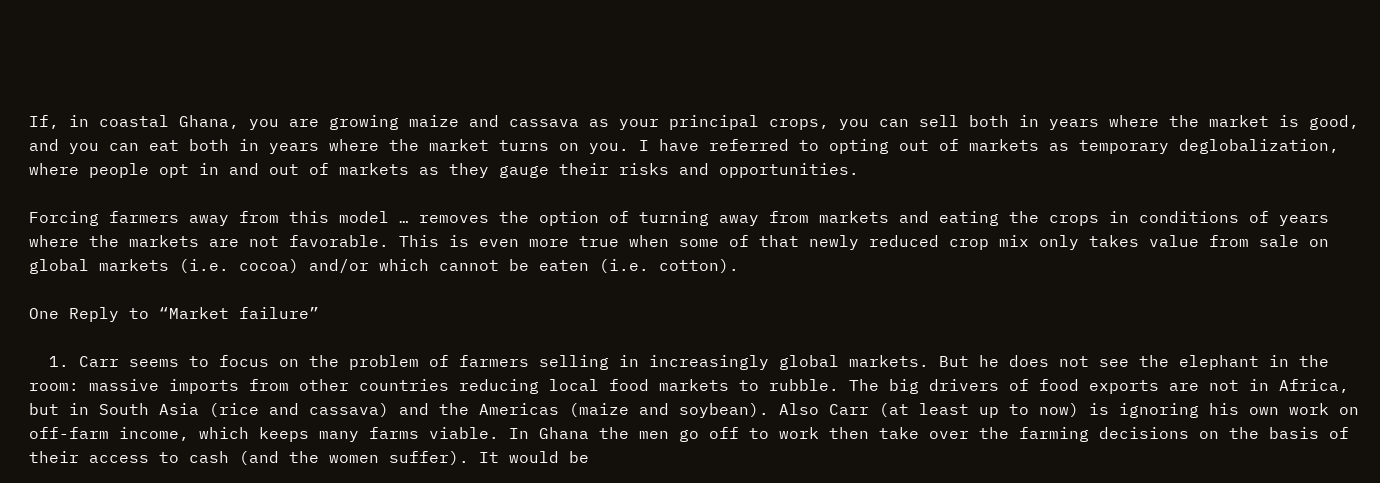If, in coastal Ghana, you are growing maize and cassava as your principal crops, you can sell both in years where the market is good, and you can eat both in years where the market turns on you. I have referred to opting out of markets as temporary deglobalization, where people opt in and out of markets as they gauge their risks and opportunities.

Forcing farmers away from this model … removes the option of turning away from markets and eating the crops in conditions of years where the markets are not favorable. This is even more true when some of that newly reduced crop mix only takes value from sale on global markets (i.e. cocoa) and/or which cannot be eaten (i.e. cotton).

One Reply to “Market failure”

  1. Carr seems to focus on the problem of farmers selling in increasingly global markets. But he does not see the elephant in the room: massive imports from other countries reducing local food markets to rubble. The big drivers of food exports are not in Africa, but in South Asia (rice and cassava) and the Americas (maize and soybean). Also Carr (at least up to now) is ignoring his own work on off-farm income, which keeps many farms viable. In Ghana the men go off to work then take over the farming decisions on the basis of their access to cash (and the women suffer). It would be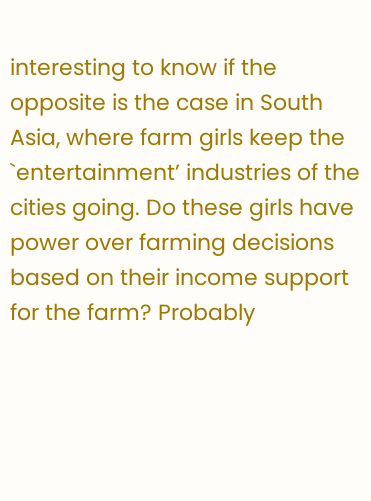interesting to know if the opposite is the case in South Asia, where farm girls keep the `entertainment’ industries of the cities going. Do these girls have power over farming decisions based on their income support for the farm? Probably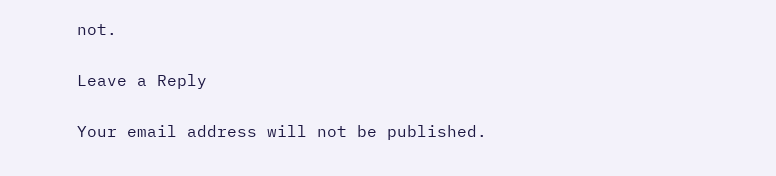not.

Leave a Reply

Your email address will not be published.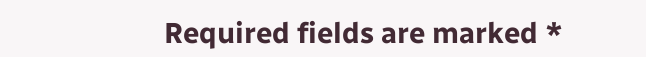Required fields are marked *